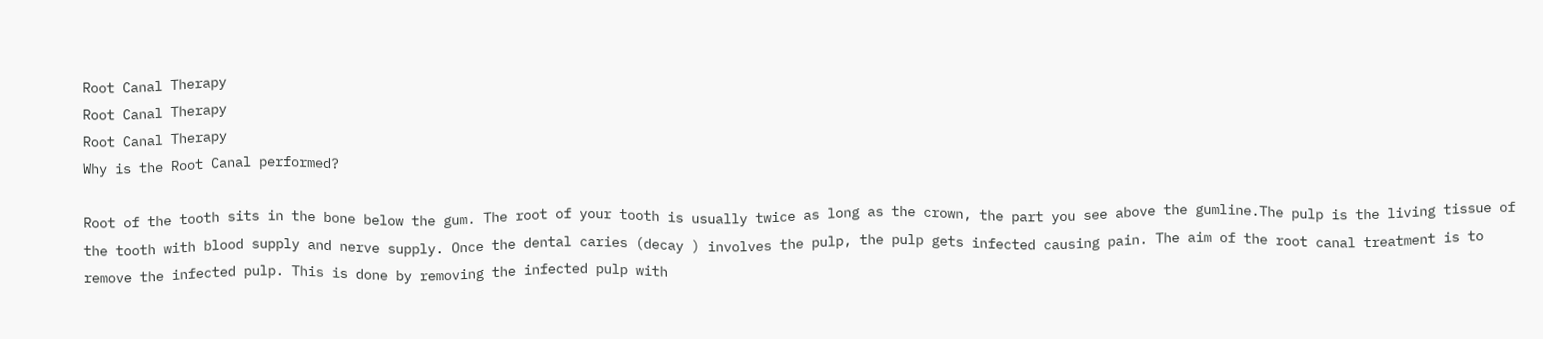Root Canal Therapy
Root Canal Therapy
Root Canal Therapy
Why is the Root Canal performed?

Root of the tooth sits in the bone below the gum. The root of your tooth is usually twice as long as the crown, the part you see above the gumline.The pulp is the living tissue of the tooth with blood supply and nerve supply. Once the dental caries (decay ) involves the pulp, the pulp gets infected causing pain. The aim of the root canal treatment is to remove the infected pulp. This is done by removing the infected pulp with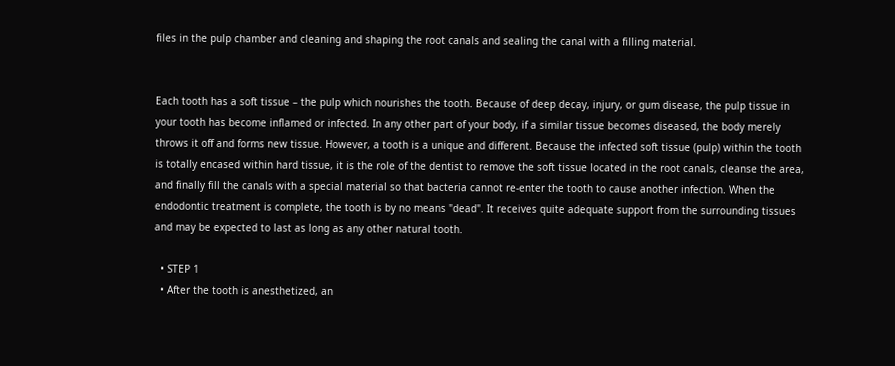files in the pulp chamber and cleaning and shaping the root canals and sealing the canal with a filling material.


Each tooth has a soft tissue – the pulp which nourishes the tooth. Because of deep decay, injury, or gum disease, the pulp tissue in your tooth has become inflamed or infected. In any other part of your body, if a similar tissue becomes diseased, the body merely throws it off and forms new tissue. However, a tooth is a unique and different. Because the infected soft tissue (pulp) within the tooth is totally encased within hard tissue, it is the role of the dentist to remove the soft tissue located in the root canals, cleanse the area, and finally fill the canals with a special material so that bacteria cannot re-enter the tooth to cause another infection. When the endodontic treatment is complete, the tooth is by no means "dead". It receives quite adequate support from the surrounding tissues and may be expected to last as long as any other natural tooth.

  • STEP 1
  • After the tooth is anesthetized, an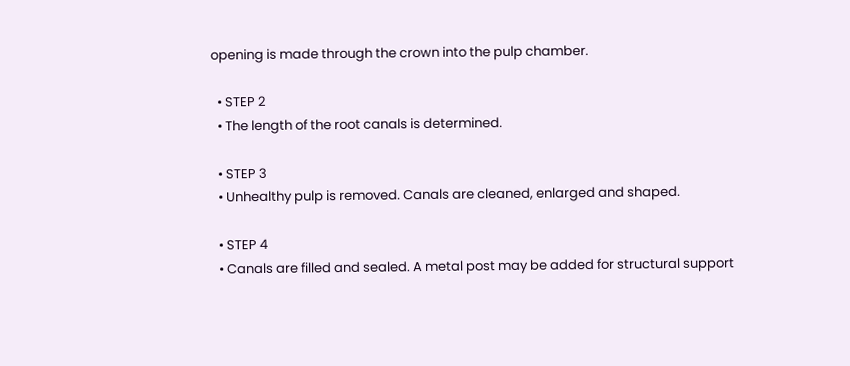opening is made through the crown into the pulp chamber.

  • STEP 2
  • The length of the root canals is determined.

  • STEP 3
  • Unhealthy pulp is removed. Canals are cleaned, enlarged and shaped.

  • STEP 4
  • Canals are filled and sealed. A metal post may be added for structural support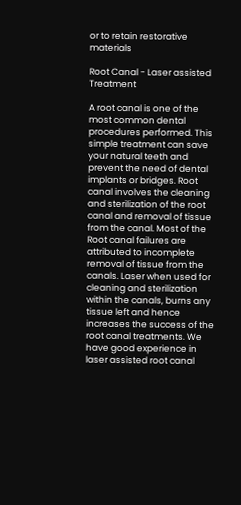or to retain restorative materials

Root Canal - Laser assisted Treatment

A root canal is one of the most common dental procedures performed. This simple treatment can save your natural teeth and prevent the need of dental implants or bridges. Root canal involves the cleaning and sterilization of the root canal and removal of tissue from the canal. Most of the Root canal failures are attributed to incomplete removal of tissue from the canals. Laser when used for cleaning and sterilization within the canals, burns any tissue left and hence increases the success of the root canal treatments. We have good experience in laser assisted root canal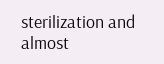sterilization and almost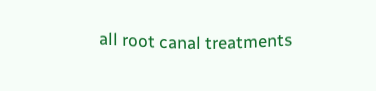all root canal treatments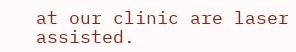at our clinic are laser assisted.